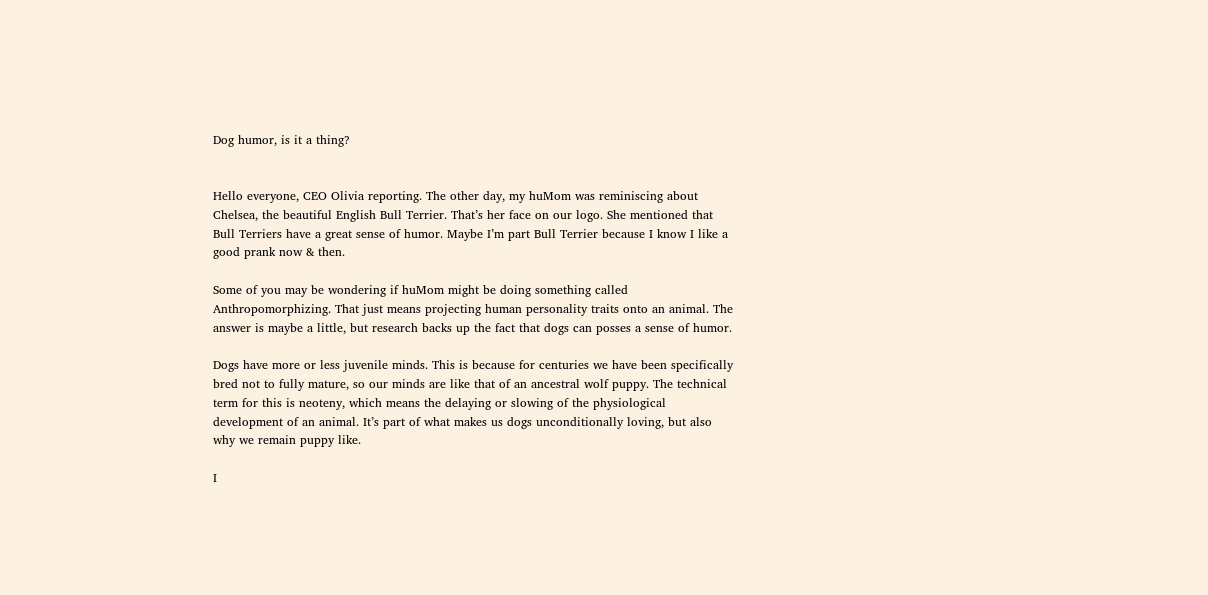Dog humor, is it a thing?


Hello everyone, CEO Olivia reporting. The other day, my huMom was reminiscing about Chelsea, the beautiful English Bull Terrier. That’s her face on our logo. She mentioned that Bull Terriers have a great sense of humor. Maybe I’m part Bull Terrier because I know I like a good prank now & then.

Some of you may be wondering if huMom might be doing something called Anthropomorphizing. That just means projecting human personality traits onto an animal. The answer is maybe a little, but research backs up the fact that dogs can posses a sense of humor.

Dogs have more or less juvenile minds. This is because for centuries we have been specifically bred not to fully mature, so our minds are like that of an ancestral wolf puppy. The technical term for this is neoteny, which means the delaying or slowing of the physiological development of an animal. It’s part of what makes us dogs unconditionally loving, but also why we remain puppy like.

I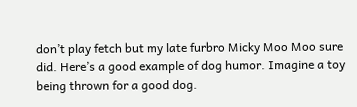don’t play fetch but my late furbro Micky Moo Moo sure did. Here’s a good example of dog humor. Imagine a toy being thrown for a good dog.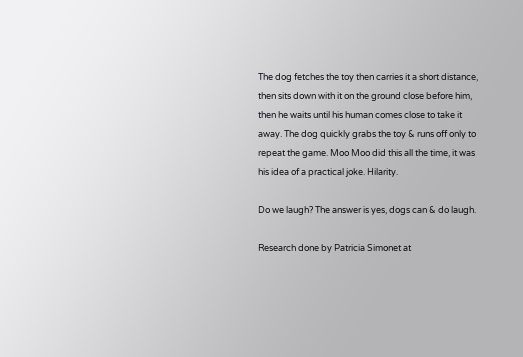The dog fetches the toy then carries it a short distance, then sits down with it on the ground close before him, then he waits until his human comes close to take it away. The dog quickly grabs the toy & runs off only to repeat the game. Moo Moo did this all the time, it was his idea of a practical joke. Hilarity.

Do we laugh? The answer is yes, dogs can & do laugh.

Research done by Patricia Simonet at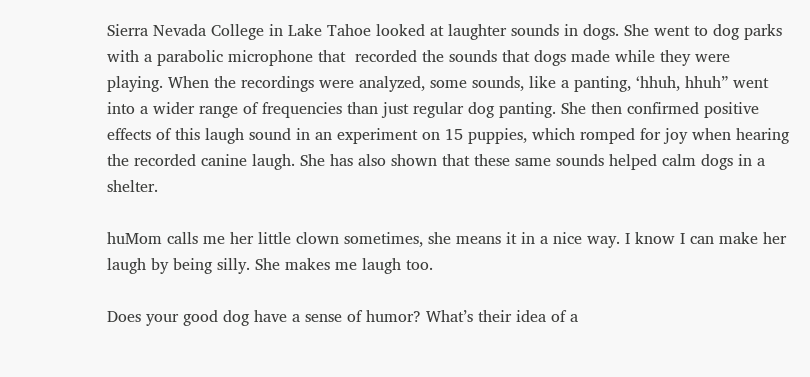Sierra Nevada College in Lake Tahoe looked at laughter sounds in dogs. She went to dog parks with a parabolic microphone that  recorded the sounds that dogs made while they were playing. When the recordings were analyzed, some sounds, like a panting, ‘hhuh, hhuh” went into a wider range of frequencies than just regular dog panting. She then confirmed positive effects of this laugh sound in an experiment on 15 puppies, which romped for joy when hearing the recorded canine laugh. She has also shown that these same sounds helped calm dogs in a shelter.

huMom calls me her little clown sometimes, she means it in a nice way. I know I can make her laugh by being silly. She makes me laugh too.

Does your good dog have a sense of humor? What’s their idea of a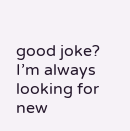good joke? I’m always looking for new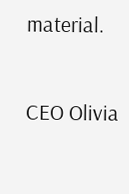material.

CEO Olivia